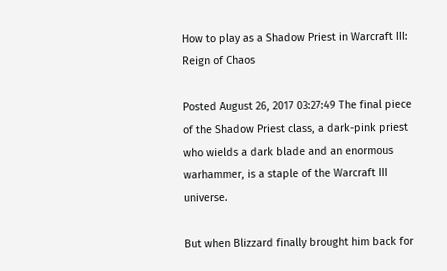How to play as a Shadow Priest in Warcraft III: Reign of Chaos

Posted August 26, 2017 03:27:49 The final piece of the Shadow Priest class, a dark-pink priest who wields a dark blade and an enormous warhammer, is a staple of the Warcraft III universe.

But when Blizzard finally brought him back for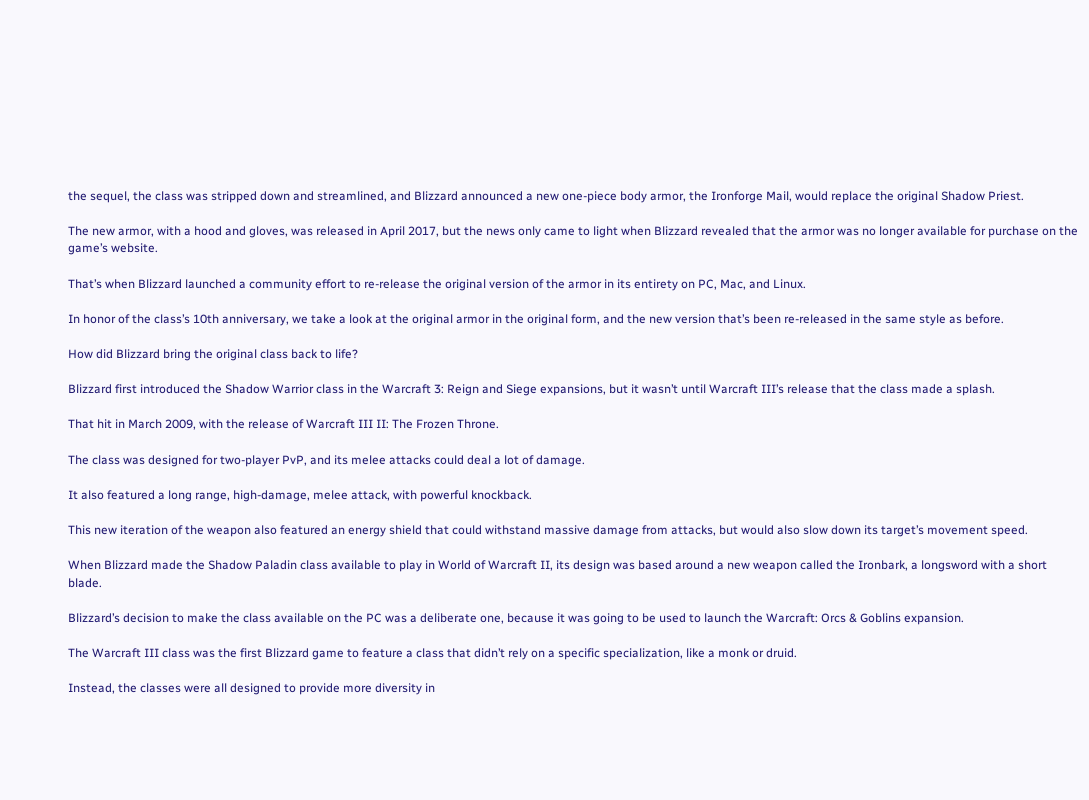the sequel, the class was stripped down and streamlined, and Blizzard announced a new one-piece body armor, the Ironforge Mail, would replace the original Shadow Priest.

The new armor, with a hood and gloves, was released in April 2017, but the news only came to light when Blizzard revealed that the armor was no longer available for purchase on the game’s website.

That’s when Blizzard launched a community effort to re-release the original version of the armor in its entirety on PC, Mac, and Linux.

In honor of the class’s 10th anniversary, we take a look at the original armor in the original form, and the new version that’s been re-released in the same style as before.

How did Blizzard bring the original class back to life?

Blizzard first introduced the Shadow Warrior class in the Warcraft 3: Reign and Siege expansions, but it wasn’t until Warcraft III’s release that the class made a splash.

That hit in March 2009, with the release of Warcraft III II: The Frozen Throne.

The class was designed for two-player PvP, and its melee attacks could deal a lot of damage.

It also featured a long range, high-damage, melee attack, with powerful knockback.

This new iteration of the weapon also featured an energy shield that could withstand massive damage from attacks, but would also slow down its target’s movement speed.

When Blizzard made the Shadow Paladin class available to play in World of Warcraft II, its design was based around a new weapon called the Ironbark, a longsword with a short blade.

Blizzard’s decision to make the class available on the PC was a deliberate one, because it was going to be used to launch the Warcraft: Orcs & Goblins expansion.

The Warcraft III class was the first Blizzard game to feature a class that didn’t rely on a specific specialization, like a monk or druid.

Instead, the classes were all designed to provide more diversity in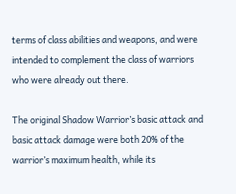terms of class abilities and weapons, and were intended to complement the class of warriors who were already out there.

The original Shadow Warrior’s basic attack and basic attack damage were both 20% of the warrior’s maximum health, while its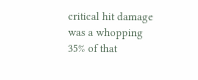critical hit damage was a whopping 35% of that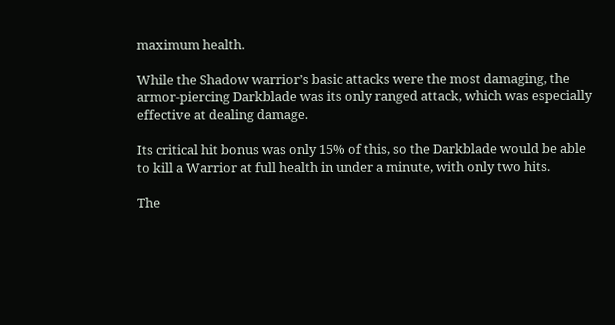maximum health.

While the Shadow warrior’s basic attacks were the most damaging, the armor-piercing Darkblade was its only ranged attack, which was especially effective at dealing damage.

Its critical hit bonus was only 15% of this, so the Darkblade would be able to kill a Warrior at full health in under a minute, with only two hits.

The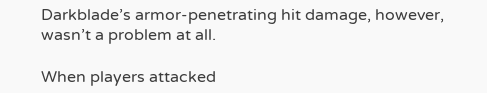Darkblade’s armor-penetrating hit damage, however, wasn’t a problem at all.

When players attacked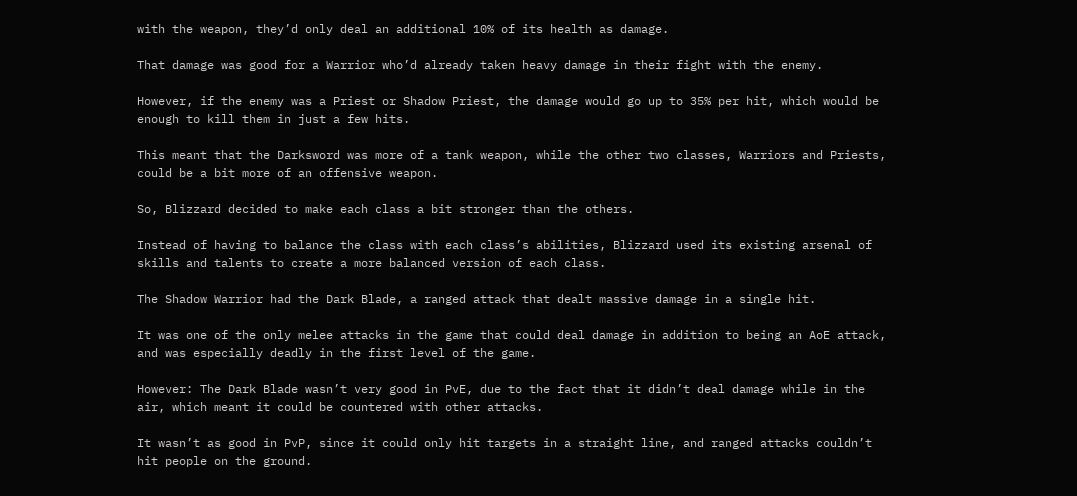with the weapon, they’d only deal an additional 10% of its health as damage.

That damage was good for a Warrior who’d already taken heavy damage in their fight with the enemy.

However, if the enemy was a Priest or Shadow Priest, the damage would go up to 35% per hit, which would be enough to kill them in just a few hits.

This meant that the Darksword was more of a tank weapon, while the other two classes, Warriors and Priests, could be a bit more of an offensive weapon.

So, Blizzard decided to make each class a bit stronger than the others.

Instead of having to balance the class with each class’s abilities, Blizzard used its existing arsenal of skills and talents to create a more balanced version of each class.

The Shadow Warrior had the Dark Blade, a ranged attack that dealt massive damage in a single hit.

It was one of the only melee attacks in the game that could deal damage in addition to being an AoE attack, and was especially deadly in the first level of the game.

However: The Dark Blade wasn’t very good in PvE, due to the fact that it didn’t deal damage while in the air, which meant it could be countered with other attacks.

It wasn’t as good in PvP, since it could only hit targets in a straight line, and ranged attacks couldn’t hit people on the ground.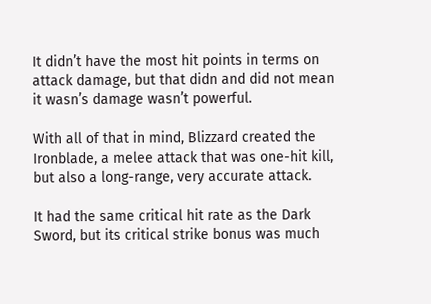It didn’t have the most hit points in terms on attack damage, but that didn and did not mean it wasn’s damage wasn’t powerful.

With all of that in mind, Blizzard created the Ironblade, a melee attack that was one-hit kill, but also a long-range, very accurate attack.

It had the same critical hit rate as the Dark Sword, but its critical strike bonus was much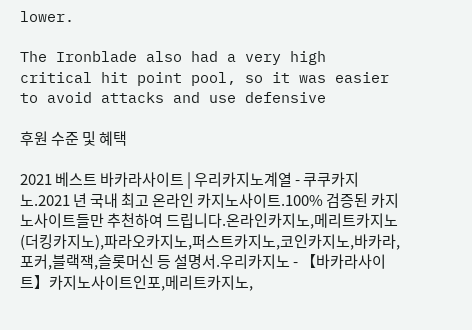lower.

The Ironblade also had a very high critical hit point pool, so it was easier to avoid attacks and use defensive

후원 수준 및 혜택

2021 베스트 바카라사이트 | 우리카지노계열 - 쿠쿠카지노.2021 년 국내 최고 온라인 카지노사이트.100% 검증된 카지노사이트들만 추천하여 드립니다.온라인카지노,메리트카지노(더킹카지노),파라오카지노,퍼스트카지노,코인카지노,바카라,포커,블랙잭,슬롯머신 등 설명서.우리카지노 - 【바카라사이트】카지노사이트인포,메리트카지노,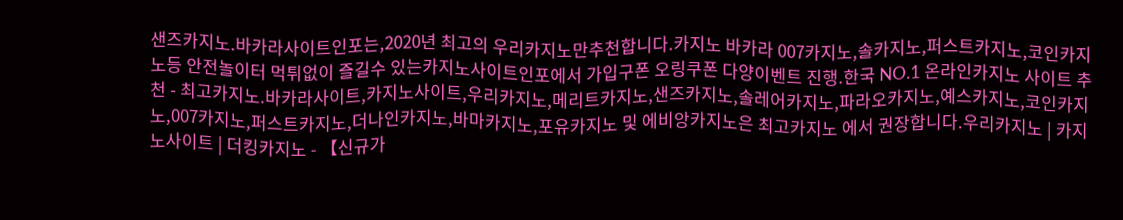샌즈카지노.바카라사이트인포는,2020년 최고의 우리카지노만추천합니다.카지노 바카라 007카지노,솔카지노,퍼스트카지노,코인카지노등 안전놀이터 먹튀없이 즐길수 있는카지노사이트인포에서 가입구폰 오링쿠폰 다양이벤트 진행.한국 NO.1 온라인카지노 사이트 추천 - 최고카지노.바카라사이트,카지노사이트,우리카지노,메리트카지노,샌즈카지노,솔레어카지노,파라오카지노,예스카지노,코인카지노,007카지노,퍼스트카지노,더나인카지노,바마카지노,포유카지노 및 에비앙카지노은 최고카지노 에서 권장합니다.우리카지노 | 카지노사이트 | 더킹카지노 - 【신규가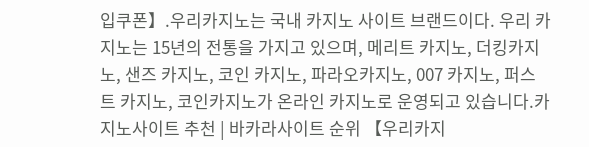입쿠폰】.우리카지노는 국내 카지노 사이트 브랜드이다. 우리 카지노는 15년의 전통을 가지고 있으며, 메리트 카지노, 더킹카지노, 샌즈 카지노, 코인 카지노, 파라오카지노, 007 카지노, 퍼스트 카지노, 코인카지노가 온라인 카지노로 운영되고 있습니다.카지노사이트 추천 | 바카라사이트 순위 【우리카지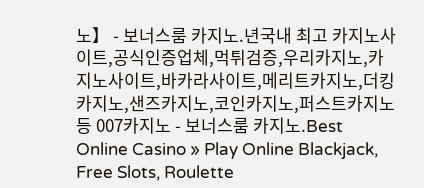노】 - 보너스룸 카지노.년국내 최고 카지노사이트,공식인증업체,먹튀검증,우리카지노,카지노사이트,바카라사이트,메리트카지노,더킹카지노,샌즈카지노,코인카지노,퍼스트카지노 등 007카지노 - 보너스룸 카지노.Best Online Casino » Play Online Blackjack, Free Slots, Roulette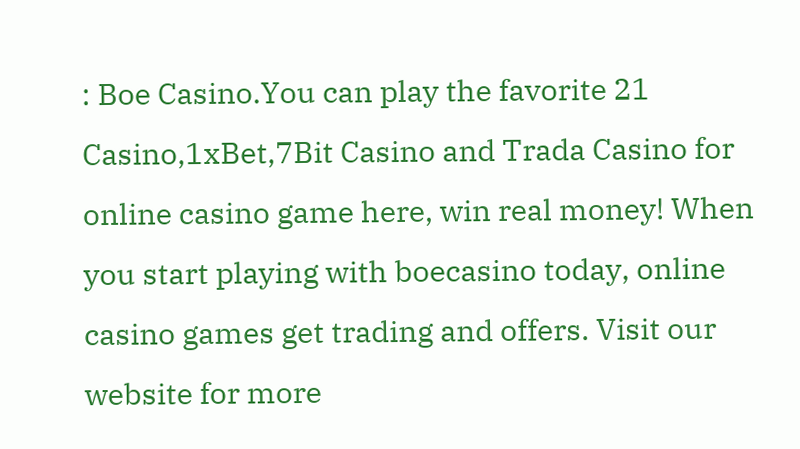: Boe Casino.You can play the favorite 21 Casino,1xBet,7Bit Casino and Trada Casino for online casino game here, win real money! When you start playing with boecasino today, online casino games get trading and offers. Visit our website for more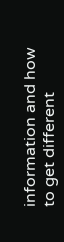information and how to get different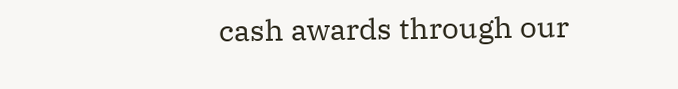cash awards through our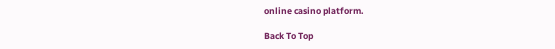online casino platform.

Back To Top